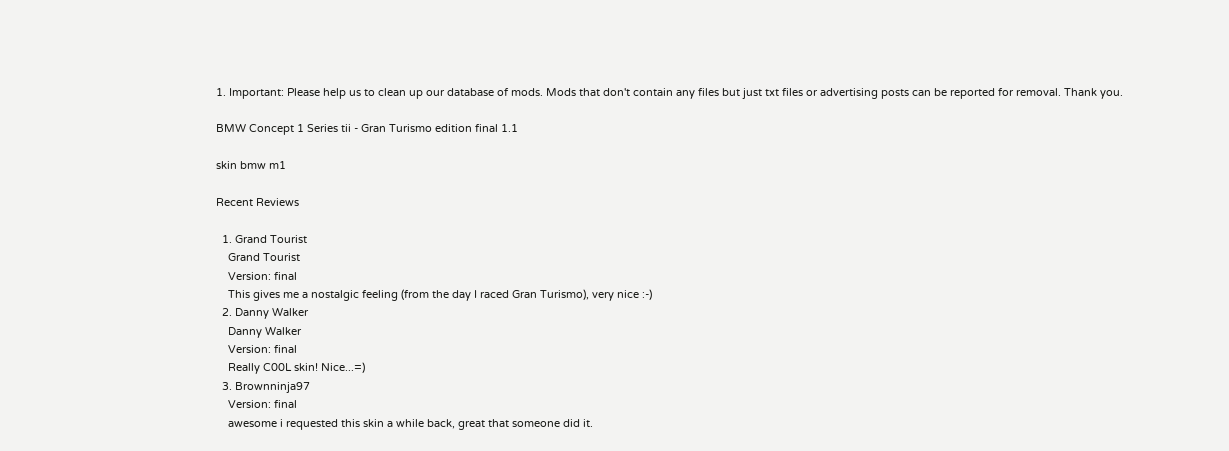1. Important: Please help us to clean up our database of mods. Mods that don't contain any files but just txt files or advertising posts can be reported for removal. Thank you.

BMW Concept 1 Series tii - Gran Turismo edition final 1.1

skin bmw m1

Recent Reviews

  1. Grand Tourist
    Grand Tourist
    Version: final
    This gives me a nostalgic feeling (from the day I raced Gran Turismo), very nice :-)
  2. Danny Walker
    Danny Walker
    Version: final
    Really C00L skin! Nice...=)
  3. Brownninja97
    Version: final
    awesome i requested this skin a while back, great that someone did it.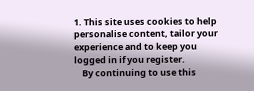1. This site uses cookies to help personalise content, tailor your experience and to keep you logged in if you register.
    By continuing to use this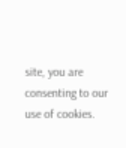site, you are consenting to our use of cookies.